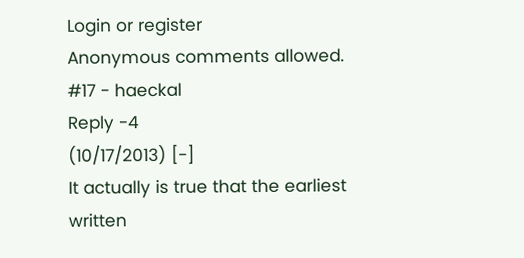Login or register
Anonymous comments allowed.
#17 - haeckal
Reply -4
(10/17/2013) [-]
It actually is true that the earliest written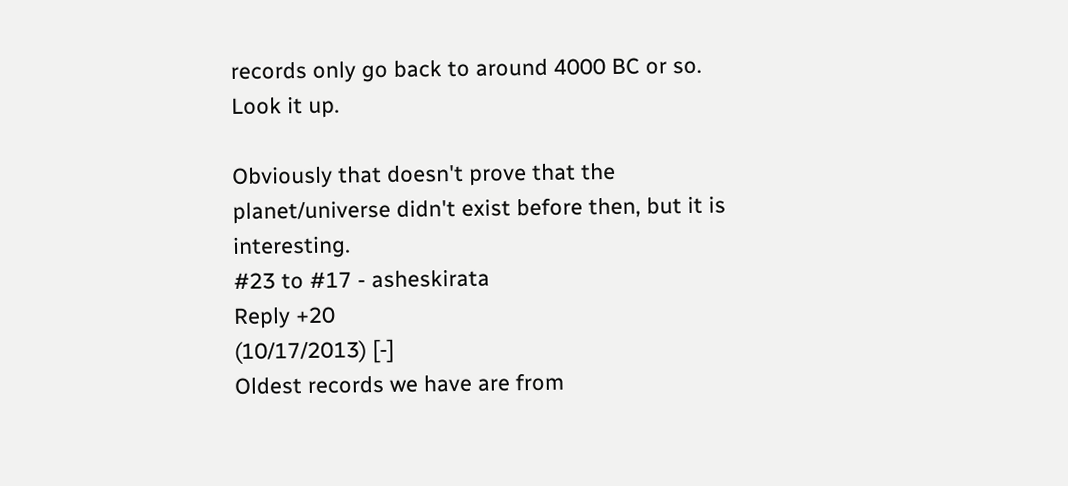records only go back to around 4000 BC or so. Look it up.

Obviously that doesn't prove that the planet/universe didn't exist before then, but it is interesting.
#23 to #17 - asheskirata
Reply +20
(10/17/2013) [-]
Oldest records we have are from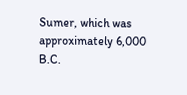Sumer, which was approximately 6,000 B.C.